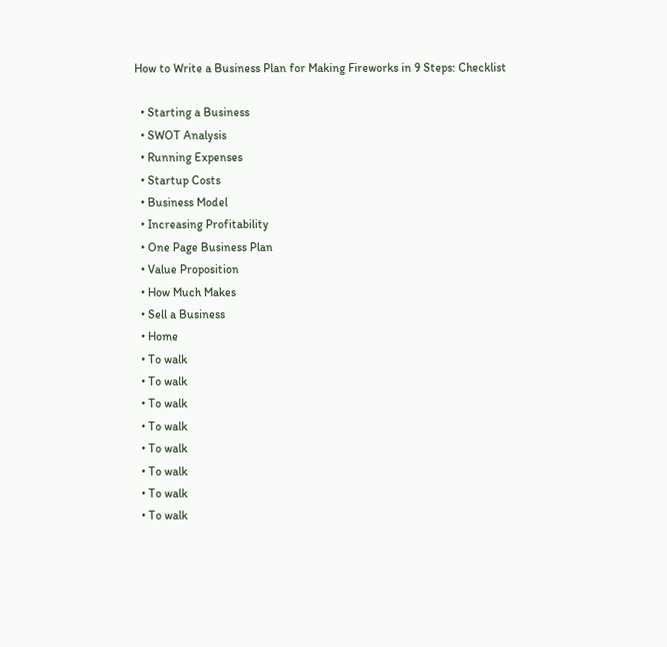How to Write a Business Plan for Making Fireworks in 9 Steps: Checklist

  • Starting a Business
  • SWOT Analysis
  • Running Expenses
  • Startup Costs
  • Business Model
  • Increasing Profitability
  • One Page Business Plan
  • Value Proposition
  • How Much Makes
  • Sell a Business
  • Home
  • To walk
  • To walk
  • To walk
  • To walk
  • To walk
  • To walk
  • To walk
  • To walk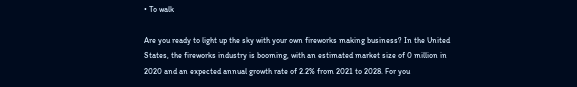• To walk

Are you ready to light up the sky with your own fireworks making business? In the United States, the fireworks industry is booming, with an estimated market size of 0 million in 2020 and an expected annual growth rate of 2.2% from 2021 to 2028. For you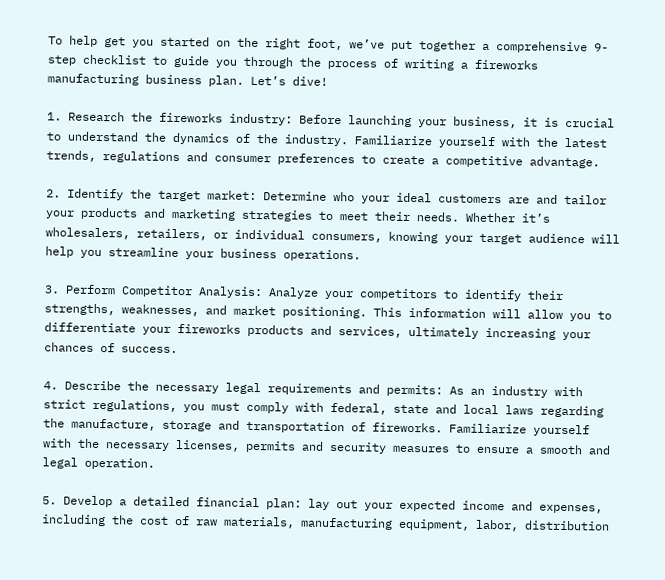To help get you started on the right foot, we’ve put together a comprehensive 9-step checklist to guide you through the process of writing a fireworks manufacturing business plan. Let’s dive!

1. Research the fireworks industry: Before launching your business, it is crucial to understand the dynamics of the industry. Familiarize yourself with the latest trends, regulations and consumer preferences to create a competitive advantage.

2. Identify the target market: Determine who your ideal customers are and tailor your products and marketing strategies to meet their needs. Whether it’s wholesalers, retailers, or individual consumers, knowing your target audience will help you streamline your business operations.

3. Perform Competitor Analysis: Analyze your competitors to identify their strengths, weaknesses, and market positioning. This information will allow you to differentiate your fireworks products and services, ultimately increasing your chances of success.

4. Describe the necessary legal requirements and permits: As an industry with strict regulations, you must comply with federal, state and local laws regarding the manufacture, storage and transportation of fireworks. Familiarize yourself with the necessary licenses, permits and security measures to ensure a smooth and legal operation.

5. Develop a detailed financial plan: lay out your expected income and expenses, including the cost of raw materials, manufacturing equipment, labor, distribution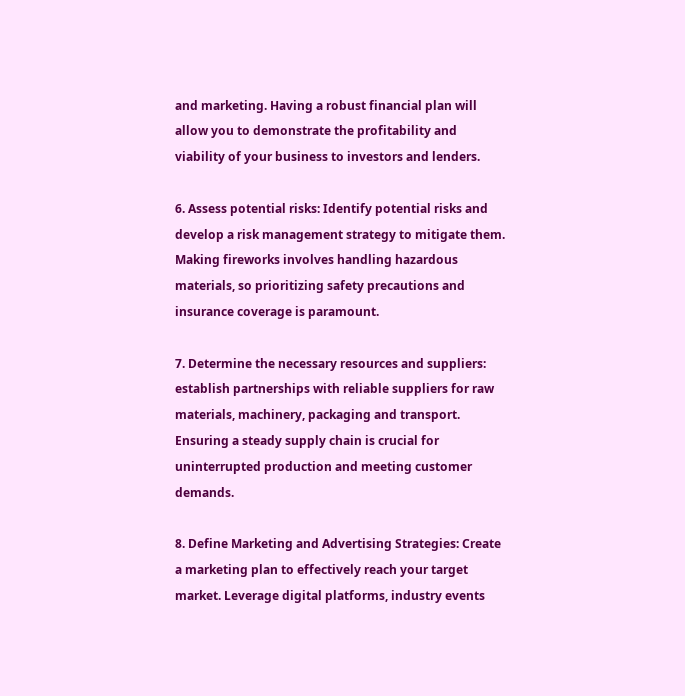and marketing. Having a robust financial plan will allow you to demonstrate the profitability and viability of your business to investors and lenders.

6. Assess potential risks: Identify potential risks and develop a risk management strategy to mitigate them. Making fireworks involves handling hazardous materials, so prioritizing safety precautions and insurance coverage is paramount.

7. Determine the necessary resources and suppliers: establish partnerships with reliable suppliers for raw materials, machinery, packaging and transport. Ensuring a steady supply chain is crucial for uninterrupted production and meeting customer demands.

8. Define Marketing and Advertising Strategies: Create a marketing plan to effectively reach your target market. Leverage digital platforms, industry events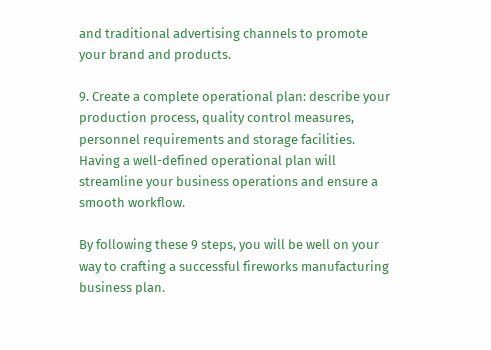and traditional advertising channels to promote your brand and products.

9. Create a complete operational plan: describe your production process, quality control measures, personnel requirements and storage facilities. Having a well-defined operational plan will streamline your business operations and ensure a smooth workflow.

By following these 9 steps, you will be well on your way to crafting a successful fireworks manufacturing business plan.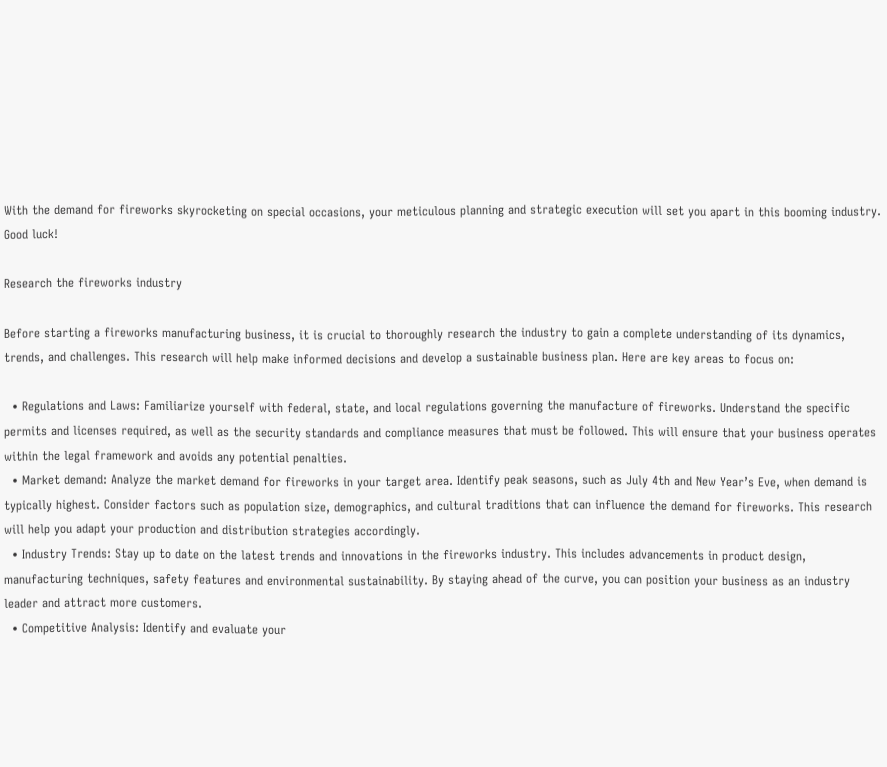With the demand for fireworks skyrocketing on special occasions, your meticulous planning and strategic execution will set you apart in this booming industry. Good luck!

Research the fireworks industry

Before starting a fireworks manufacturing business, it is crucial to thoroughly research the industry to gain a complete understanding of its dynamics, trends, and challenges. This research will help make informed decisions and develop a sustainable business plan. Here are key areas to focus on:

  • Regulations and Laws: Familiarize yourself with federal, state, and local regulations governing the manufacture of fireworks. Understand the specific permits and licenses required, as well as the security standards and compliance measures that must be followed. This will ensure that your business operates within the legal framework and avoids any potential penalties.
  • Market demand: Analyze the market demand for fireworks in your target area. Identify peak seasons, such as July 4th and New Year’s Eve, when demand is typically highest. Consider factors such as population size, demographics, and cultural traditions that can influence the demand for fireworks. This research will help you adapt your production and distribution strategies accordingly.
  • Industry Trends: Stay up to date on the latest trends and innovations in the fireworks industry. This includes advancements in product design, manufacturing techniques, safety features and environmental sustainability. By staying ahead of the curve, you can position your business as an industry leader and attract more customers.
  • Competitive Analysis: Identify and evaluate your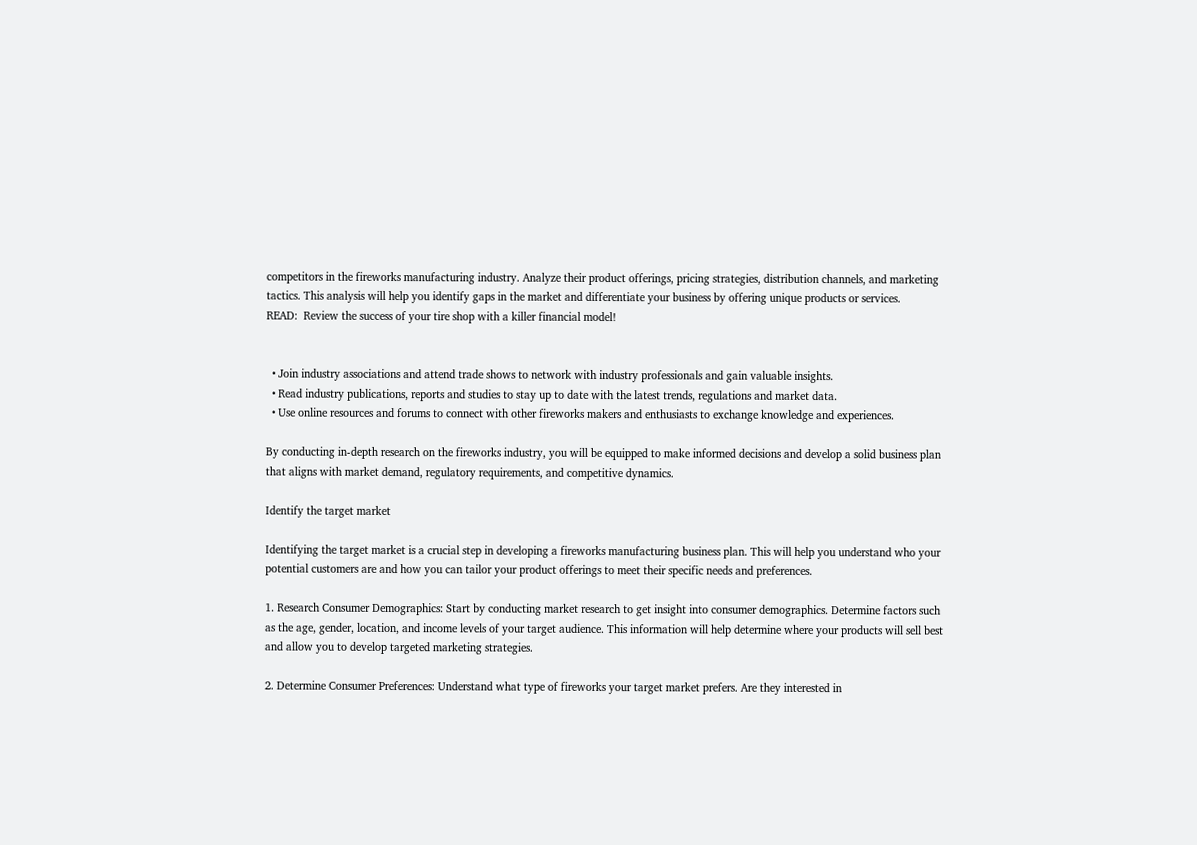competitors in the fireworks manufacturing industry. Analyze their product offerings, pricing strategies, distribution channels, and marketing tactics. This analysis will help you identify gaps in the market and differentiate your business by offering unique products or services.
READ:  Review the success of your tire shop with a killer financial model!


  • Join industry associations and attend trade shows to network with industry professionals and gain valuable insights.
  • Read industry publications, reports and studies to stay up to date with the latest trends, regulations and market data.
  • Use online resources and forums to connect with other fireworks makers and enthusiasts to exchange knowledge and experiences.

By conducting in-depth research on the fireworks industry, you will be equipped to make informed decisions and develop a solid business plan that aligns with market demand, regulatory requirements, and competitive dynamics.

Identify the target market

Identifying the target market is a crucial step in developing a fireworks manufacturing business plan. This will help you understand who your potential customers are and how you can tailor your product offerings to meet their specific needs and preferences.

1. Research Consumer Demographics: Start by conducting market research to get insight into consumer demographics. Determine factors such as the age, gender, location, and income levels of your target audience. This information will help determine where your products will sell best and allow you to develop targeted marketing strategies.

2. Determine Consumer Preferences: Understand what type of fireworks your target market prefers. Are they interested in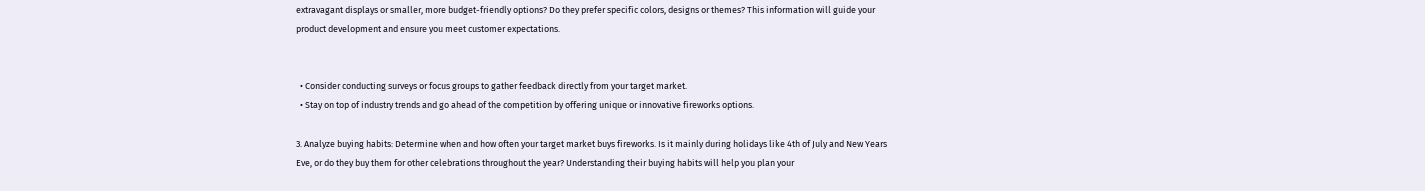extravagant displays or smaller, more budget-friendly options? Do they prefer specific colors, designs or themes? This information will guide your product development and ensure you meet customer expectations.


  • Consider conducting surveys or focus groups to gather feedback directly from your target market.
  • Stay on top of industry trends and go ahead of the competition by offering unique or innovative fireworks options.

3. Analyze buying habits: Determine when and how often your target market buys fireworks. Is it mainly during holidays like 4th of July and New Years Eve, or do they buy them for other celebrations throughout the year? Understanding their buying habits will help you plan your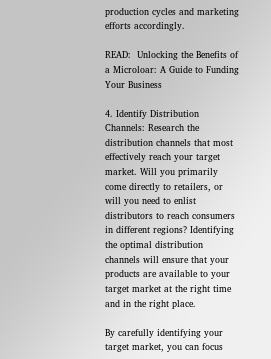production cycles and marketing efforts accordingly.

READ:  Unlocking the Benefits of a Microloar: A Guide to Funding Your Business

4. Identify Distribution Channels: Research the distribution channels that most effectively reach your target market. Will you primarily come directly to retailers, or will you need to enlist distributors to reach consumers in different regions? Identifying the optimal distribution channels will ensure that your products are available to your target market at the right time and in the right place.

By carefully identifying your target market, you can focus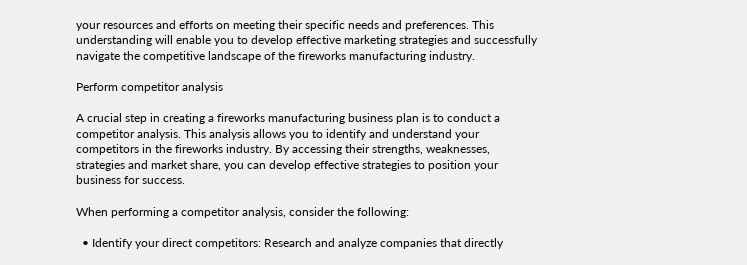your resources and efforts on meeting their specific needs and preferences. This understanding will enable you to develop effective marketing strategies and successfully navigate the competitive landscape of the fireworks manufacturing industry.

Perform competitor analysis

A crucial step in creating a fireworks manufacturing business plan is to conduct a competitor analysis. This analysis allows you to identify and understand your competitors in the fireworks industry. By accessing their strengths, weaknesses, strategies and market share, you can develop effective strategies to position your business for success.

When performing a competitor analysis, consider the following:

  • Identify your direct competitors: Research and analyze companies that directly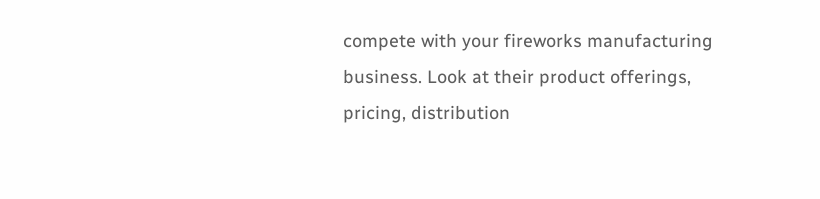compete with your fireworks manufacturing business. Look at their product offerings, pricing, distribution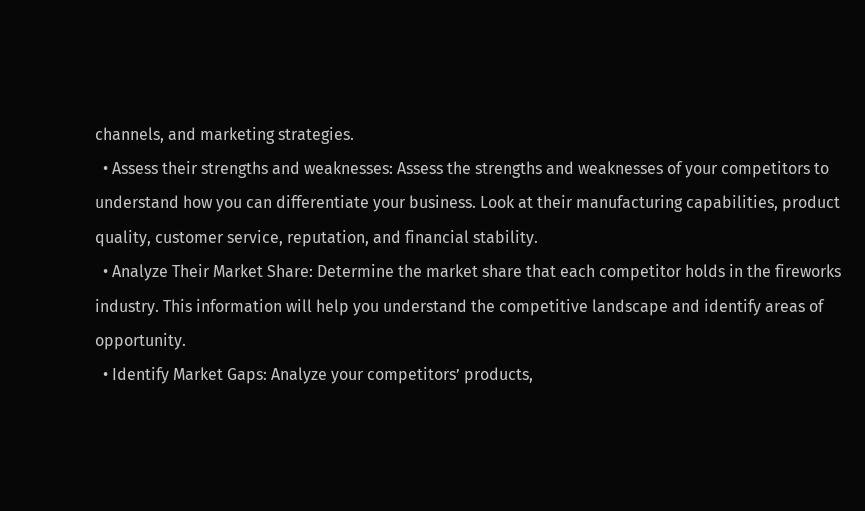channels, and marketing strategies.
  • Assess their strengths and weaknesses: Assess the strengths and weaknesses of your competitors to understand how you can differentiate your business. Look at their manufacturing capabilities, product quality, customer service, reputation, and financial stability.
  • Analyze Their Market Share: Determine the market share that each competitor holds in the fireworks industry. This information will help you understand the competitive landscape and identify areas of opportunity.
  • Identify Market Gaps: Analyze your competitors’ products,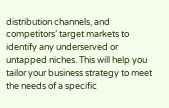distribution channels, and competitors’ target markets to identify any underserved or untapped niches. This will help you tailor your business strategy to meet the needs of a specific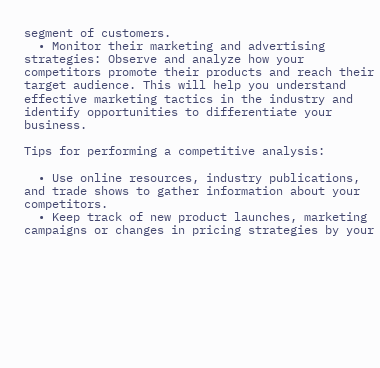segment of customers.
  • Monitor their marketing and advertising strategies: Observe and analyze how your competitors promote their products and reach their target audience. This will help you understand effective marketing tactics in the industry and identify opportunities to differentiate your business.

Tips for performing a competitive analysis:

  • Use online resources, industry publications, and trade shows to gather information about your competitors.
  • Keep track of new product launches, marketing campaigns or changes in pricing strategies by your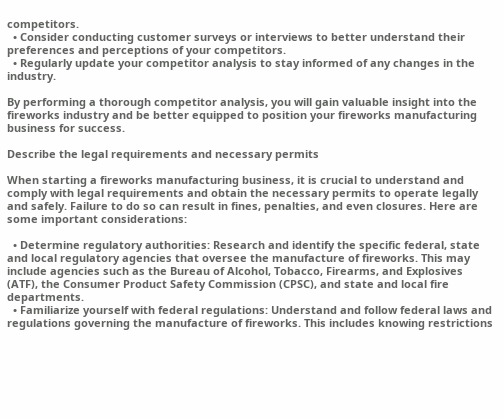competitors.
  • Consider conducting customer surveys or interviews to better understand their preferences and perceptions of your competitors.
  • Regularly update your competitor analysis to stay informed of any changes in the industry.

By performing a thorough competitor analysis, you will gain valuable insight into the fireworks industry and be better equipped to position your fireworks manufacturing business for success.

Describe the legal requirements and necessary permits

When starting a fireworks manufacturing business, it is crucial to understand and comply with legal requirements and obtain the necessary permits to operate legally and safely. Failure to do so can result in fines, penalties, and even closures. Here are some important considerations:

  • Determine regulatory authorities: Research and identify the specific federal, state and local regulatory agencies that oversee the manufacture of fireworks. This may include agencies such as the Bureau of Alcohol, Tobacco, Firearms, and Explosives (ATF), the Consumer Product Safety Commission (CPSC), and state and local fire departments.
  • Familiarize yourself with federal regulations: Understand and follow federal laws and regulations governing the manufacture of fireworks. This includes knowing restrictions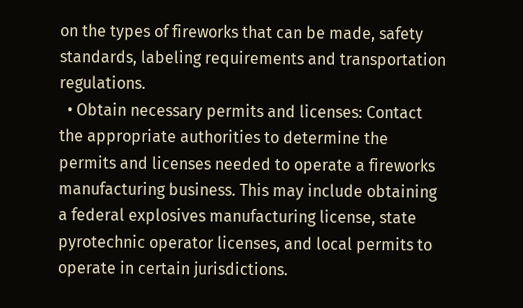on the types of fireworks that can be made, safety standards, labeling requirements and transportation regulations.
  • Obtain necessary permits and licenses: Contact the appropriate authorities to determine the permits and licenses needed to operate a fireworks manufacturing business. This may include obtaining a federal explosives manufacturing license, state pyrotechnic operator licenses, and local permits to operate in certain jurisdictions.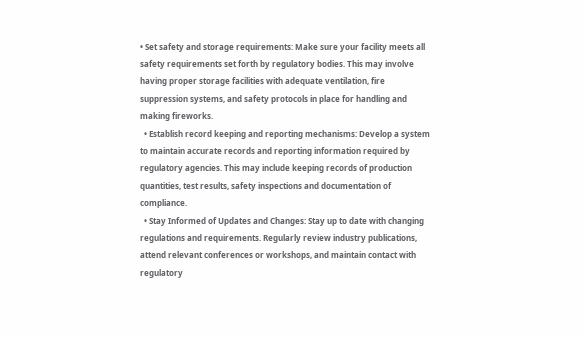• Set safety and storage requirements: Make sure your facility meets all safety requirements set forth by regulatory bodies. This may involve having proper storage facilities with adequate ventilation, fire suppression systems, and safety protocols in place for handling and making fireworks.
  • Establish record keeping and reporting mechanisms: Develop a system to maintain accurate records and reporting information required by regulatory agencies. This may include keeping records of production quantities, test results, safety inspections and documentation of compliance.
  • Stay Informed of Updates and Changes: Stay up to date with changing regulations and requirements. Regularly review industry publications, attend relevant conferences or workshops, and maintain contact with regulatory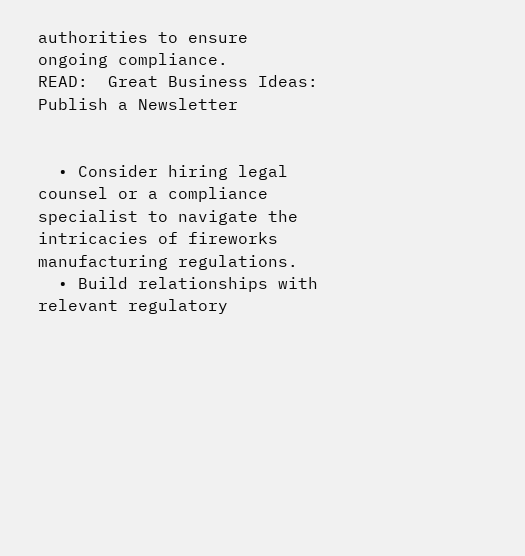authorities to ensure ongoing compliance.
READ:  Great Business Ideas: Publish a Newsletter


  • Consider hiring legal counsel or a compliance specialist to navigate the intricacies of fireworks manufacturing regulations.
  • Build relationships with relevant regulatory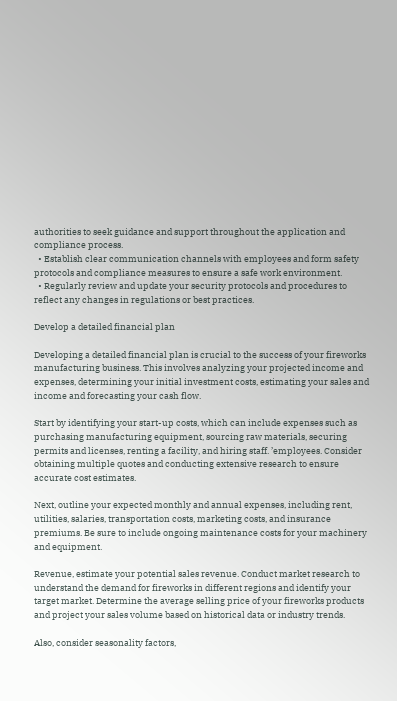authorities to seek guidance and support throughout the application and compliance process.
  • Establish clear communication channels with employees and form safety protocols and compliance measures to ensure a safe work environment.
  • Regularly review and update your security protocols and procedures to reflect any changes in regulations or best practices.

Develop a detailed financial plan

Developing a detailed financial plan is crucial to the success of your fireworks manufacturing business. This involves analyzing your projected income and expenses, determining your initial investment costs, estimating your sales and income and forecasting your cash flow.

Start by identifying your start-up costs, which can include expenses such as purchasing manufacturing equipment, sourcing raw materials, securing permits and licenses, renting a facility, and hiring staff. ’employees. Consider obtaining multiple quotes and conducting extensive research to ensure accurate cost estimates.

Next, outline your expected monthly and annual expenses, including rent, utilities, salaries, transportation costs, marketing costs, and insurance premiums. Be sure to include ongoing maintenance costs for your machinery and equipment.

Revenue, estimate your potential sales revenue. Conduct market research to understand the demand for fireworks in different regions and identify your target market. Determine the average selling price of your fireworks products and project your sales volume based on historical data or industry trends.

Also, consider seasonality factors,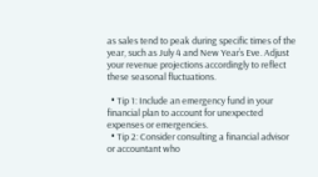as sales tend to peak during specific times of the year, such as July 4 and New Year’s Eve. Adjust your revenue projections accordingly to reflect these seasonal fluctuations.

  • Tip 1: Include an emergency fund in your financial plan to account for unexpected expenses or emergencies.
  • Tip 2: Consider consulting a financial advisor or accountant who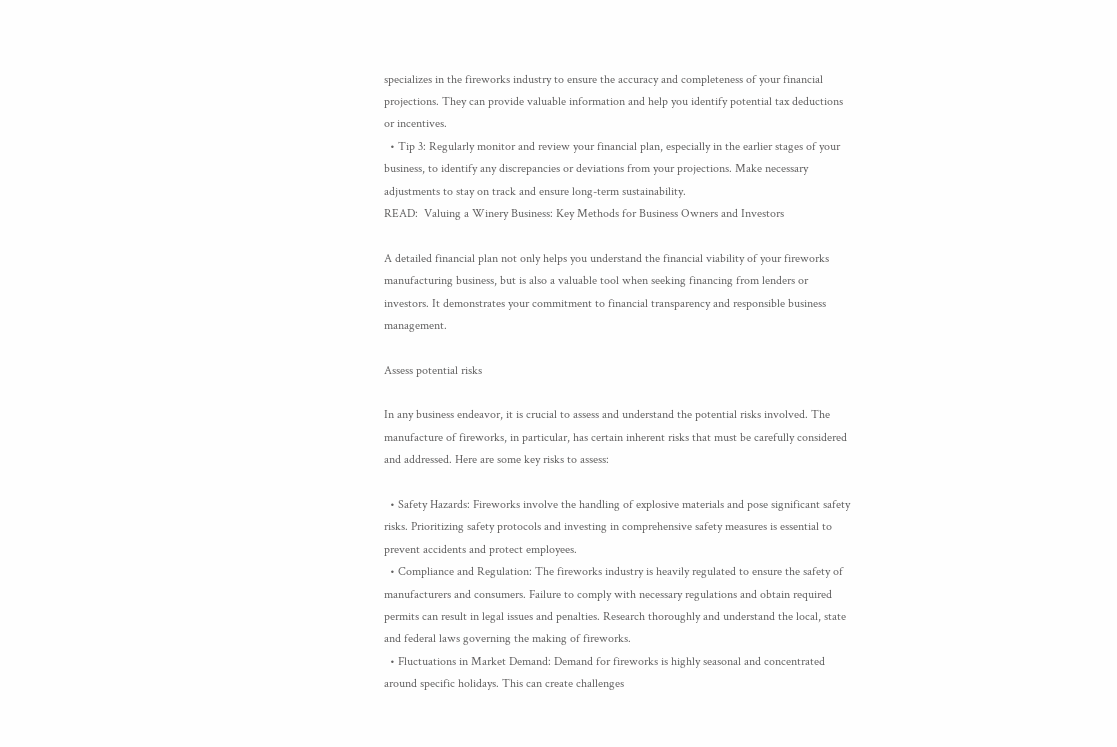specializes in the fireworks industry to ensure the accuracy and completeness of your financial projections. They can provide valuable information and help you identify potential tax deductions or incentives.
  • Tip 3: Regularly monitor and review your financial plan, especially in the earlier stages of your business, to identify any discrepancies or deviations from your projections. Make necessary adjustments to stay on track and ensure long-term sustainability.
READ:  Valuing a Winery Business: Key Methods for Business Owners and Investors

A detailed financial plan not only helps you understand the financial viability of your fireworks manufacturing business, but is also a valuable tool when seeking financing from lenders or investors. It demonstrates your commitment to financial transparency and responsible business management.

Assess potential risks

In any business endeavor, it is crucial to assess and understand the potential risks involved. The manufacture of fireworks, in particular, has certain inherent risks that must be carefully considered and addressed. Here are some key risks to assess:

  • Safety Hazards: Fireworks involve the handling of explosive materials and pose significant safety risks. Prioritizing safety protocols and investing in comprehensive safety measures is essential to prevent accidents and protect employees.
  • Compliance and Regulation: The fireworks industry is heavily regulated to ensure the safety of manufacturers and consumers. Failure to comply with necessary regulations and obtain required permits can result in legal issues and penalties. Research thoroughly and understand the local, state and federal laws governing the making of fireworks.
  • Fluctuations in Market Demand: Demand for fireworks is highly seasonal and concentrated around specific holidays. This can create challenges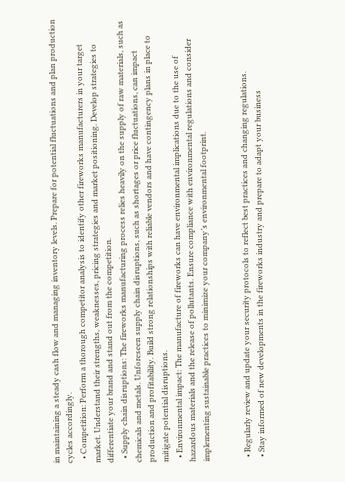in maintaining a steady cash flow and managing inventory levels. Prepare for potential fluctuations and plan production cycles accordingly.
  • Competition: Perform a thorough competitor analysis to identify other fireworks manufacturers in your target market. Understand their strengths, weaknesses, pricing strategies and market positioning. Develop strategies to differentiate your brand and stand out from the competition.
  • Supply chain disruptions: The fireworks manufacturing process relies heavily on the supply of raw materials, such as chemicals and metals. Unforeseen supply chain disruptions, such as shortages or price fluctuations, can impact production and profitability. Build strong relationships with reliable vendors and have contingency plans in place to mitigate potential disruptions.
  • Environmental impact: The manufacture of fireworks can have environmental implications due to the use of hazardous materials and the release of pollutants. Ensure compliance with environmental regulations and consider implementing sustainable practices to minimize your company’s environmental footprint.


  • Regularly review and update your security protocols to reflect best practices and changing regulations.
  • Stay informed of new developments in the fireworks industry and prepare to adapt your business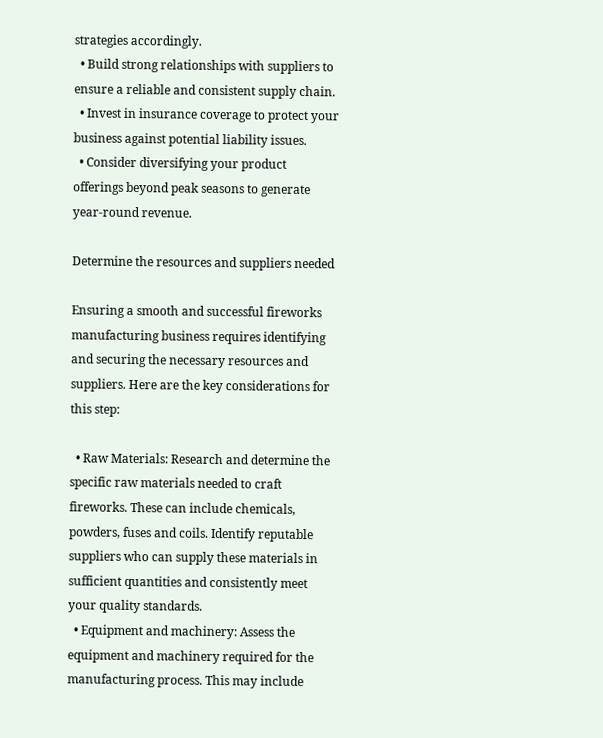strategies accordingly.
  • Build strong relationships with suppliers to ensure a reliable and consistent supply chain.
  • Invest in insurance coverage to protect your business against potential liability issues.
  • Consider diversifying your product offerings beyond peak seasons to generate year-round revenue.

Determine the resources and suppliers needed

Ensuring a smooth and successful fireworks manufacturing business requires identifying and securing the necessary resources and suppliers. Here are the key considerations for this step:

  • Raw Materials: Research and determine the specific raw materials needed to craft fireworks. These can include chemicals, powders, fuses and coils. Identify reputable suppliers who can supply these materials in sufficient quantities and consistently meet your quality standards.
  • Equipment and machinery: Assess the equipment and machinery required for the manufacturing process. This may include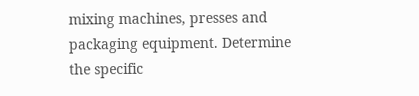mixing machines, presses and packaging equipment. Determine the specific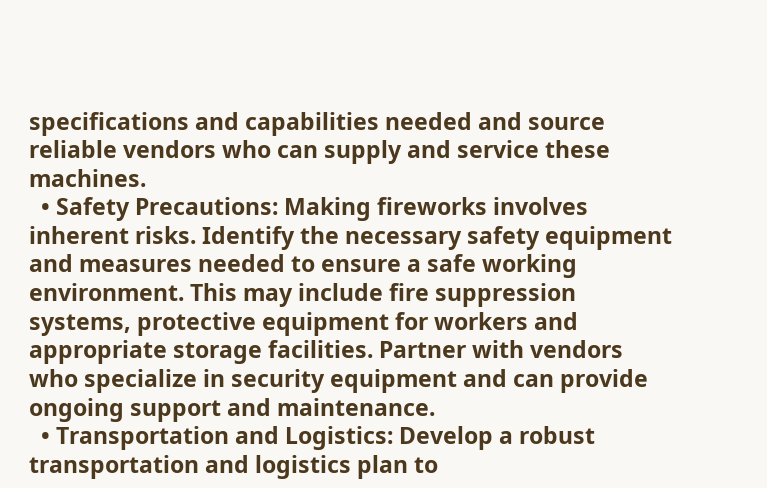specifications and capabilities needed and source reliable vendors who can supply and service these machines.
  • Safety Precautions: Making fireworks involves inherent risks. Identify the necessary safety equipment and measures needed to ensure a safe working environment. This may include fire suppression systems, protective equipment for workers and appropriate storage facilities. Partner with vendors who specialize in security equipment and can provide ongoing support and maintenance.
  • Transportation and Logistics: Develop a robust transportation and logistics plan to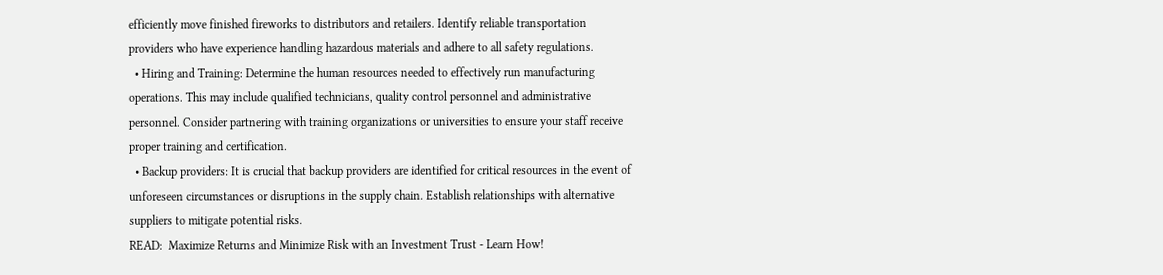efficiently move finished fireworks to distributors and retailers. Identify reliable transportation providers who have experience handling hazardous materials and adhere to all safety regulations.
  • Hiring and Training: Determine the human resources needed to effectively run manufacturing operations. This may include qualified technicians, quality control personnel and administrative personnel. Consider partnering with training organizations or universities to ensure your staff receive proper training and certification.
  • Backup providers: It is crucial that backup providers are identified for critical resources in the event of unforeseen circumstances or disruptions in the supply chain. Establish relationships with alternative suppliers to mitigate potential risks.
READ:  Maximize Returns and Minimize Risk with an Investment Trust - Learn How!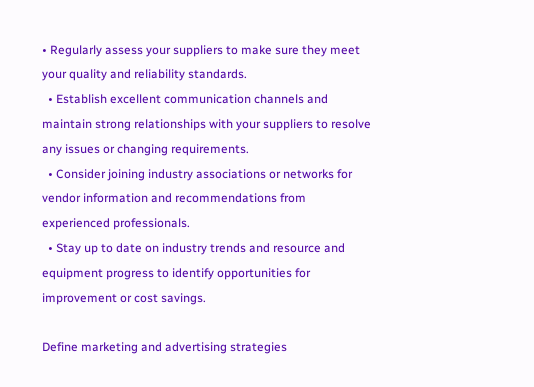• Regularly assess your suppliers to make sure they meet your quality and reliability standards.
  • Establish excellent communication channels and maintain strong relationships with your suppliers to resolve any issues or changing requirements.
  • Consider joining industry associations or networks for vendor information and recommendations from experienced professionals.
  • Stay up to date on industry trends and resource and equipment progress to identify opportunities for improvement or cost savings.

Define marketing and advertising strategies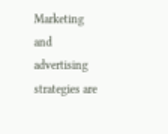Marketing and advertising strategies are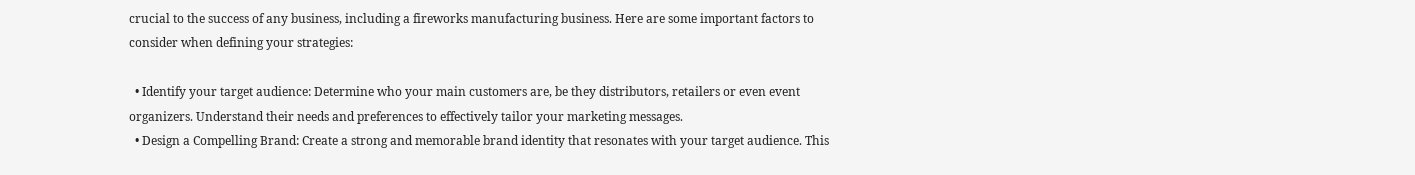crucial to the success of any business, including a fireworks manufacturing business. Here are some important factors to consider when defining your strategies:

  • Identify your target audience: Determine who your main customers are, be they distributors, retailers or even event organizers. Understand their needs and preferences to effectively tailor your marketing messages.
  • Design a Compelling Brand: Create a strong and memorable brand identity that resonates with your target audience. This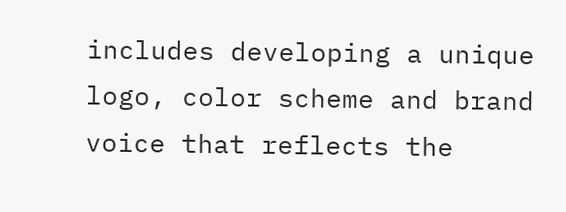includes developing a unique logo, color scheme and brand voice that reflects the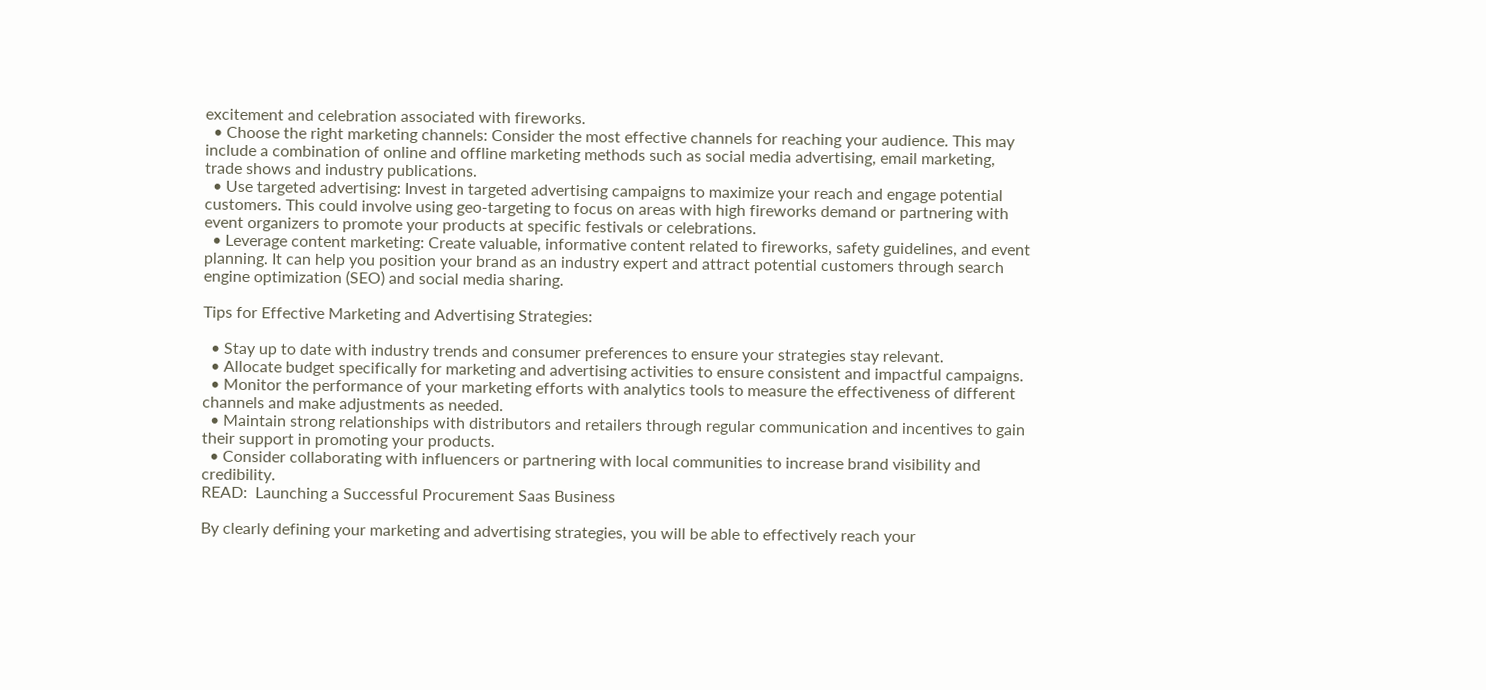excitement and celebration associated with fireworks.
  • Choose the right marketing channels: Consider the most effective channels for reaching your audience. This may include a combination of online and offline marketing methods such as social media advertising, email marketing, trade shows and industry publications.
  • Use targeted advertising: Invest in targeted advertising campaigns to maximize your reach and engage potential customers. This could involve using geo-targeting to focus on areas with high fireworks demand or partnering with event organizers to promote your products at specific festivals or celebrations.
  • Leverage content marketing: Create valuable, informative content related to fireworks, safety guidelines, and event planning. It can help you position your brand as an industry expert and attract potential customers through search engine optimization (SEO) and social media sharing.

Tips for Effective Marketing and Advertising Strategies:

  • Stay up to date with industry trends and consumer preferences to ensure your strategies stay relevant.
  • Allocate budget specifically for marketing and advertising activities to ensure consistent and impactful campaigns.
  • Monitor the performance of your marketing efforts with analytics tools to measure the effectiveness of different channels and make adjustments as needed.
  • Maintain strong relationships with distributors and retailers through regular communication and incentives to gain their support in promoting your products.
  • Consider collaborating with influencers or partnering with local communities to increase brand visibility and credibility.
READ:  Launching a Successful Procurement Saas Business

By clearly defining your marketing and advertising strategies, you will be able to effectively reach your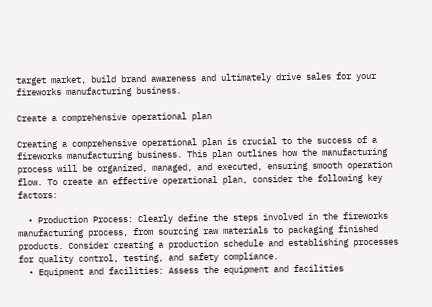target market, build brand awareness and ultimately drive sales for your fireworks manufacturing business.

Create a comprehensive operational plan

Creating a comprehensive operational plan is crucial to the success of a fireworks manufacturing business. This plan outlines how the manufacturing process will be organized, managed, and executed, ensuring smooth operation flow. To create an effective operational plan, consider the following key factors:

  • Production Process: Clearly define the steps involved in the fireworks manufacturing process, from sourcing raw materials to packaging finished products. Consider creating a production schedule and establishing processes for quality control, testing, and safety compliance.
  • Equipment and facilities: Assess the equipment and facilities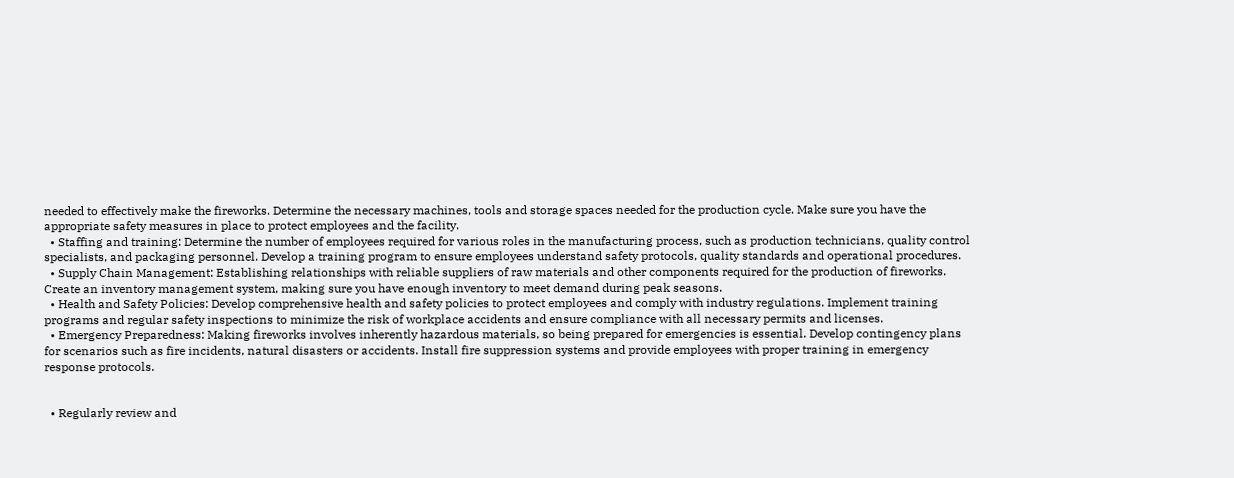needed to effectively make the fireworks. Determine the necessary machines, tools and storage spaces needed for the production cycle. Make sure you have the appropriate safety measures in place to protect employees and the facility.
  • Staffing and training: Determine the number of employees required for various roles in the manufacturing process, such as production technicians, quality control specialists, and packaging personnel. Develop a training program to ensure employees understand safety protocols, quality standards and operational procedures.
  • Supply Chain Management: Establishing relationships with reliable suppliers of raw materials and other components required for the production of fireworks. Create an inventory management system, making sure you have enough inventory to meet demand during peak seasons.
  • Health and Safety Policies: Develop comprehensive health and safety policies to protect employees and comply with industry regulations. Implement training programs and regular safety inspections to minimize the risk of workplace accidents and ensure compliance with all necessary permits and licenses.
  • Emergency Preparedness: Making fireworks involves inherently hazardous materials, so being prepared for emergencies is essential. Develop contingency plans for scenarios such as fire incidents, natural disasters or accidents. Install fire suppression systems and provide employees with proper training in emergency response protocols.


  • Regularly review and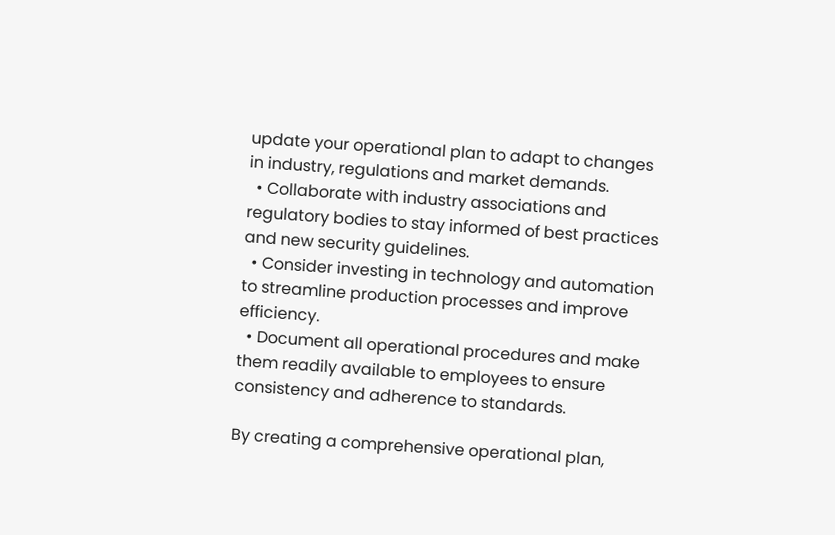update your operational plan to adapt to changes in industry, regulations and market demands.
  • Collaborate with industry associations and regulatory bodies to stay informed of best practices and new security guidelines.
  • Consider investing in technology and automation to streamline production processes and improve efficiency.
  • Document all operational procedures and make them readily available to employees to ensure consistency and adherence to standards.

By creating a comprehensive operational plan,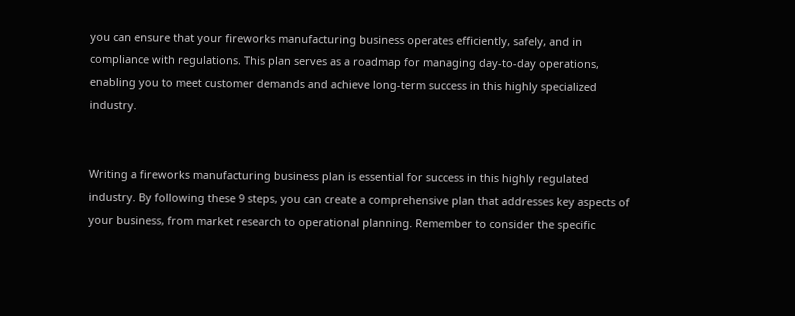you can ensure that your fireworks manufacturing business operates efficiently, safely, and in compliance with regulations. This plan serves as a roadmap for managing day-to-day operations, enabling you to meet customer demands and achieve long-term success in this highly specialized industry.


Writing a fireworks manufacturing business plan is essential for success in this highly regulated industry. By following these 9 steps, you can create a comprehensive plan that addresses key aspects of your business, from market research to operational planning. Remember to consider the specific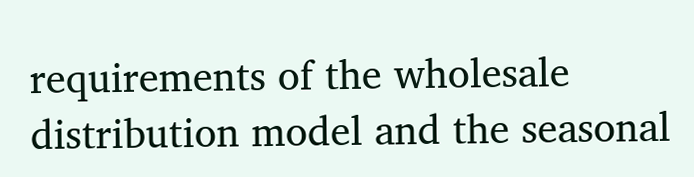requirements of the wholesale distribution model and the seasonal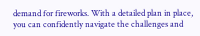demand for fireworks. With a detailed plan in place, you can confidently navigate the challenges and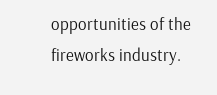opportunities of the fireworks industry.